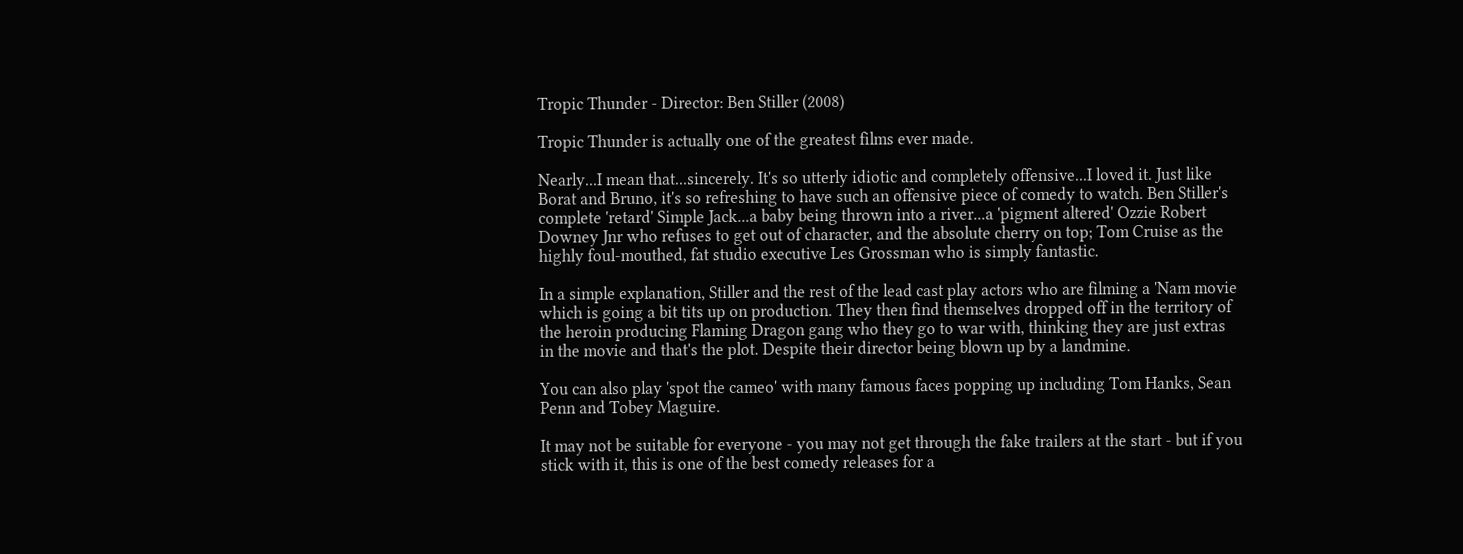Tropic Thunder - Director: Ben Stiller (2008)

Tropic Thunder is actually one of the greatest films ever made.

Nearly...I mean that...sincerely. It's so utterly idiotic and completely offensive...I loved it. Just like Borat and Bruno, it's so refreshing to have such an offensive piece of comedy to watch. Ben Stiller's complete 'retard' Simple Jack...a baby being thrown into a river...a 'pigment altered' Ozzie Robert Downey Jnr who refuses to get out of character, and the absolute cherry on top; Tom Cruise as the highly foul-mouthed, fat studio executive Les Grossman who is simply fantastic.

In a simple explanation, Stiller and the rest of the lead cast play actors who are filming a 'Nam movie which is going a bit tits up on production. They then find themselves dropped off in the territory of the heroin producing Flaming Dragon gang who they go to war with, thinking they are just extras in the movie and that's the plot. Despite their director being blown up by a landmine.

You can also play 'spot the cameo' with many famous faces popping up including Tom Hanks, Sean Penn and Tobey Maguire.

It may not be suitable for everyone - you may not get through the fake trailers at the start - but if you stick with it, this is one of the best comedy releases for a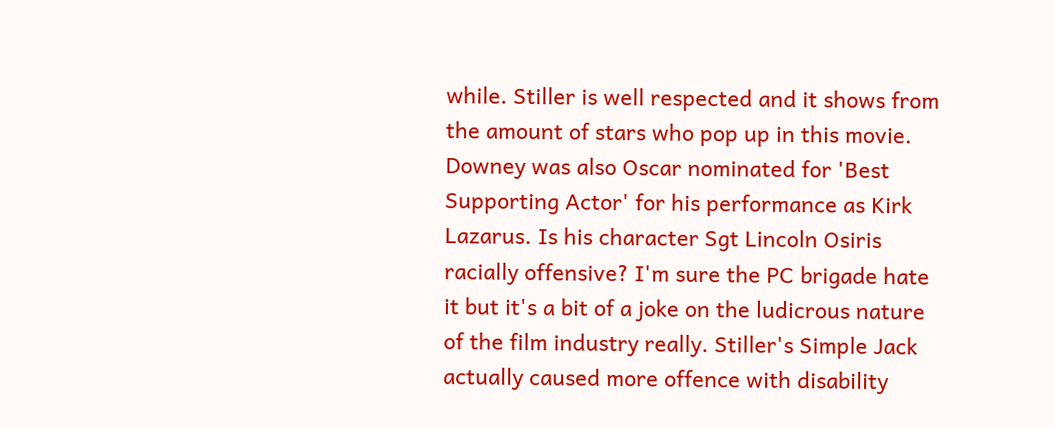while. Stiller is well respected and it shows from the amount of stars who pop up in this movie. Downey was also Oscar nominated for 'Best Supporting Actor' for his performance as Kirk Lazarus. Is his character Sgt Lincoln Osiris racially offensive? I'm sure the PC brigade hate it but it's a bit of a joke on the ludicrous nature of the film industry really. Stiller's Simple Jack actually caused more offence with disability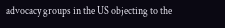advocacy groups in the US objecting to the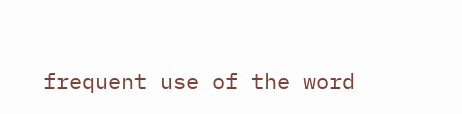frequent use of the word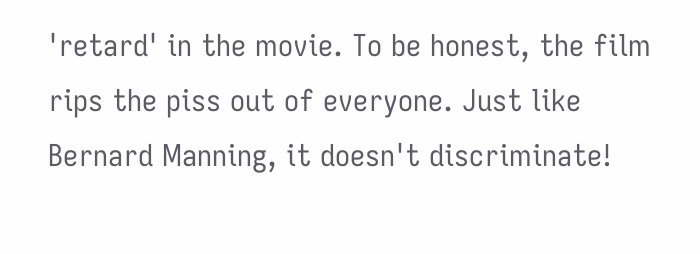'retard' in the movie. To be honest, the film rips the piss out of everyone. Just like Bernard Manning, it doesn't discriminate!